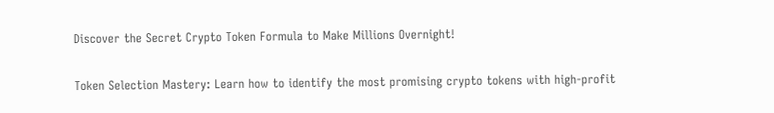Discover the Secret Crypto Token Formula to Make Millions Overnight!

Token Selection Mastery: Learn how to identify the most promising crypto tokens with high-profit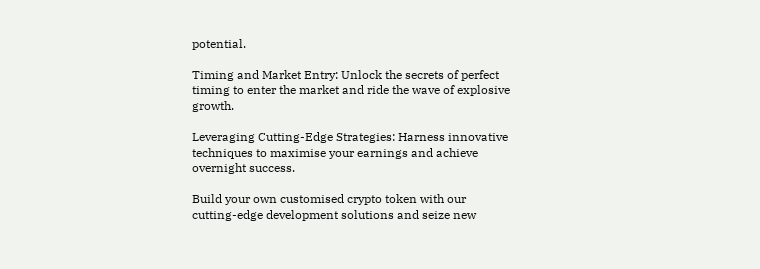potential.

Timing and Market Entry: Unlock the secrets of perfect timing to enter the market and ride the wave of explosive growth.

Leveraging Cutting-Edge Strategies: Harness innovative techniques to maximise your earnings and achieve overnight success.

Build your own customised crypto token with our cutting-edge development solutions and seize new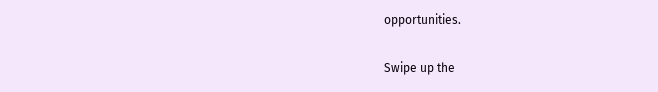opportunities.

Swipe up the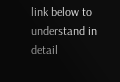link below to understand in detail